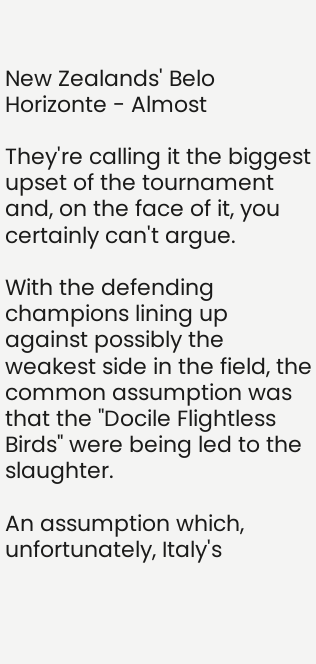New Zealands' Belo Horizonte - Almost

They're calling it the biggest upset of the tournament and, on the face of it, you certainly can't argue.

With the defending champions lining up against possibly the weakest side in the field, the common assumption was that the "Docile Flightless Birds" were being led to the slaughter.

An assumption which, unfortunately, Italy's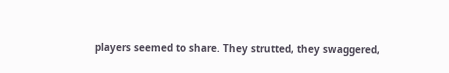players seemed to share. They strutted, they swaggered,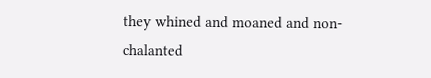they whined and moaned and non-chalanted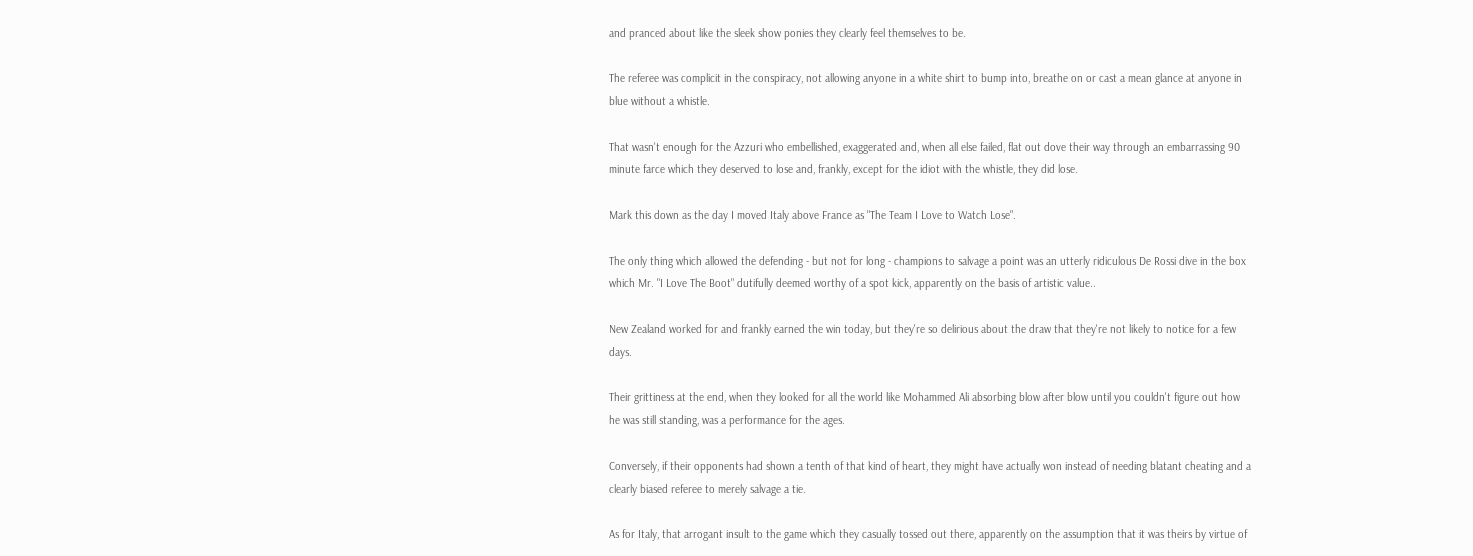and pranced about like the sleek show ponies they clearly feel themselves to be.

The referee was complicit in the conspiracy, not allowing anyone in a white shirt to bump into, breathe on or cast a mean glance at anyone in blue without a whistle.

That wasn't enough for the Azzuri who embellished, exaggerated and, when all else failed, flat out dove their way through an embarrassing 90 minute farce which they deserved to lose and, frankly, except for the idiot with the whistle, they did lose.

Mark this down as the day I moved Italy above France as "The Team I Love to Watch Lose".

The only thing which allowed the defending - but not for long - champions to salvage a point was an utterly ridiculous De Rossi dive in the box which Mr. "I Love The Boot" dutifully deemed worthy of a spot kick, apparently on the basis of artistic value..

New Zealand worked for and frankly earned the win today, but they're so delirious about the draw that they're not likely to notice for a few days.

Their grittiness at the end, when they looked for all the world like Mohammed Ali absorbing blow after blow until you couldn't figure out how he was still standing, was a performance for the ages.

Conversely, if their opponents had shown a tenth of that kind of heart, they might have actually won instead of needing blatant cheating and a clearly biased referee to merely salvage a tie.

As for Italy, that arrogant insult to the game which they casually tossed out there, apparently on the assumption that it was theirs by virtue of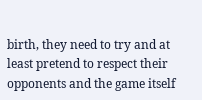birth, they need to try and at least pretend to respect their opponents and the game itself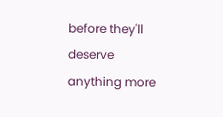before they'll deserve anything more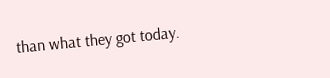than what they got today.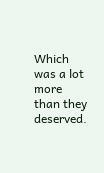Which was a lot more than they deserved.